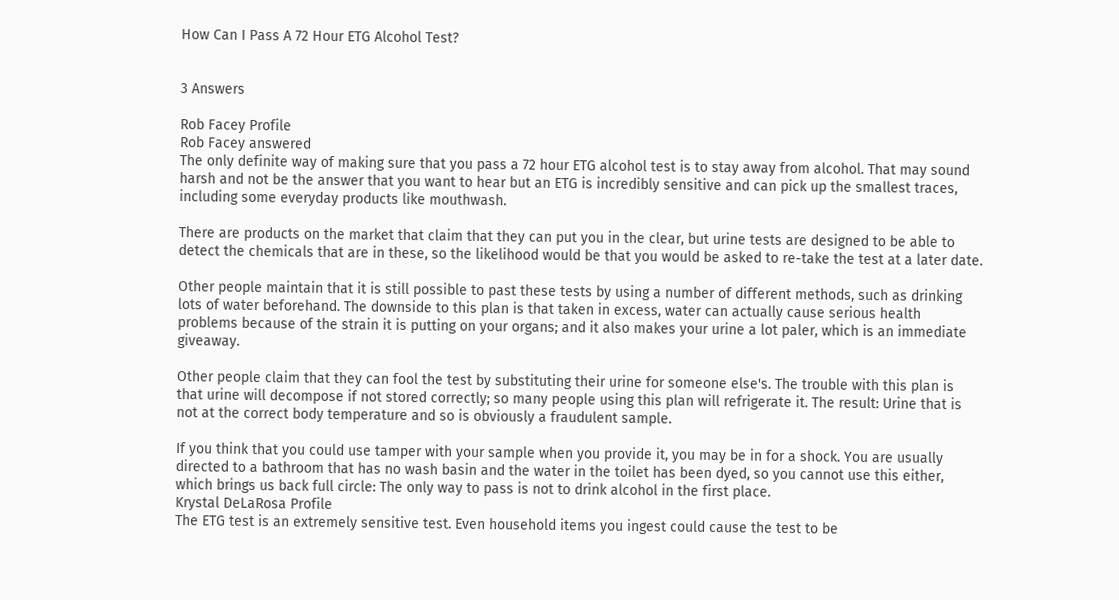How Can I Pass A 72 Hour ETG Alcohol Test?


3 Answers

Rob Facey Profile
Rob Facey answered
The only definite way of making sure that you pass a 72 hour ETG alcohol test is to stay away from alcohol. That may sound harsh and not be the answer that you want to hear but an ETG is incredibly sensitive and can pick up the smallest traces, including some everyday products like mouthwash.

There are products on the market that claim that they can put you in the clear, but urine tests are designed to be able to detect the chemicals that are in these, so the likelihood would be that you would be asked to re-take the test at a later date.

Other people maintain that it is still possible to past these tests by using a number of different methods, such as drinking lots of water beforehand. The downside to this plan is that taken in excess, water can actually cause serious health problems because of the strain it is putting on your organs; and it also makes your urine a lot paler, which is an immediate giveaway.

Other people claim that they can fool the test by substituting their urine for someone else's. The trouble with this plan is that urine will decompose if not stored correctly; so many people using this plan will refrigerate it. The result: Urine that is not at the correct body temperature and so is obviously a fraudulent sample.

If you think that you could use tamper with your sample when you provide it, you may be in for a shock. You are usually directed to a bathroom that has no wash basin and the water in the toilet has been dyed, so you cannot use this either, which brings us back full circle: The only way to pass is not to drink alcohol in the first place.
Krystal DeLaRosa Profile
The ETG test is an extremely sensitive test. Even household items you ingest could cause the test to be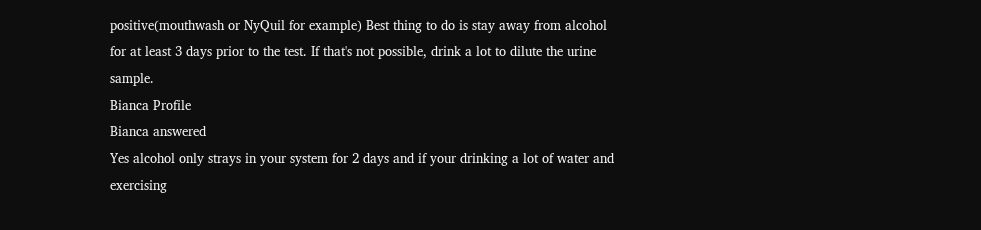positive(mouthwash or NyQuil for example) Best thing to do is stay away from alcohol for at least 3 days prior to the test. If that's not possible, drink a lot to dilute the urine sample.
Bianca Profile
Bianca answered
Yes alcohol only strays in your system for 2 days and if your drinking a lot of water and exercising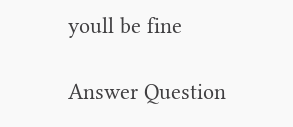youll be fine

Answer Question